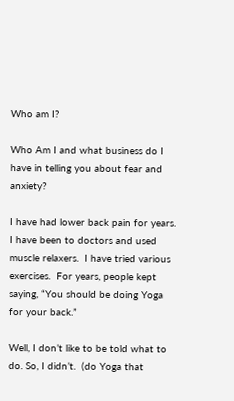Who am I?

Who Am I and what business do I have in telling you about fear and anxiety?

I have had lower back pain for years.  I have been to doctors and used muscle relaxers.  I have tried various exercises.  For years, people kept saying, “You should be doing Yoga for your back.”

Well, I don’t like to be told what to do. So, I didn’t.  (do Yoga that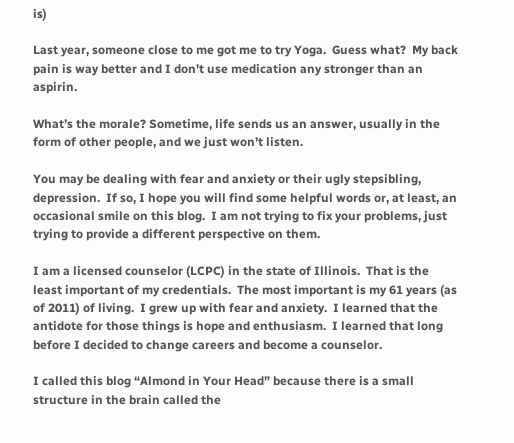is)

Last year, someone close to me got me to try Yoga.  Guess what?  My back pain is way better and I don’t use medication any stronger than an aspirin.

What’s the morale? Sometime, life sends us an answer, usually in the form of other people, and we just won’t listen.

You may be dealing with fear and anxiety or their ugly stepsibling, depression.  If so, I hope you will find some helpful words or, at least, an occasional smile on this blog.  I am not trying to fix your problems, just trying to provide a different perspective on them.

I am a licensed counselor (LCPC) in the state of Illinois.  That is the least important of my credentials.  The most important is my 61 years (as of 2011) of living.  I grew up with fear and anxiety.  I learned that the antidote for those things is hope and enthusiasm.  I learned that long before I decided to change careers and become a counselor.

I called this blog “Almond in Your Head” because there is a small structure in the brain called the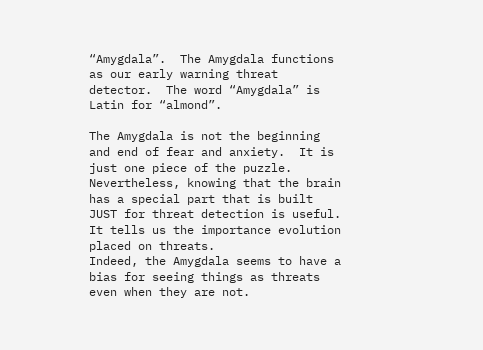“Amygdala”.  The Amygdala functions as our early warning threat detector.  The word “Amygdala” is Latin for “almond”.

The Amygdala is not the beginning and end of fear and anxiety.  It is just one piece of the puzzle.  Nevertheless, knowing that the brain has a special part that is built JUST for threat detection is useful.  It tells us the importance evolution placed on threats.
Indeed, the Amygdala seems to have a bias for seeing things as threats even when they are not.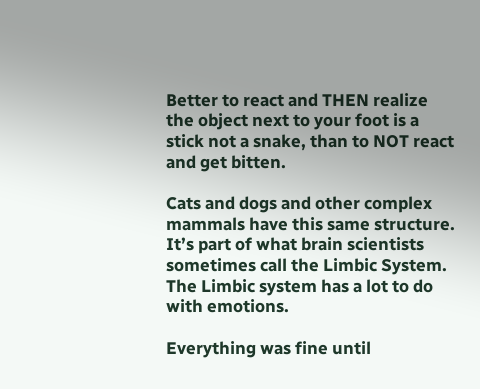Better to react and THEN realize the object next to your foot is a stick not a snake, than to NOT react and get bitten.

Cats and dogs and other complex mammals have this same structure.  It’s part of what brain scientists sometimes call the Limbic System.  The Limbic system has a lot to do with emotions.

Everything was fine until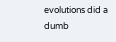evolutions did a dumb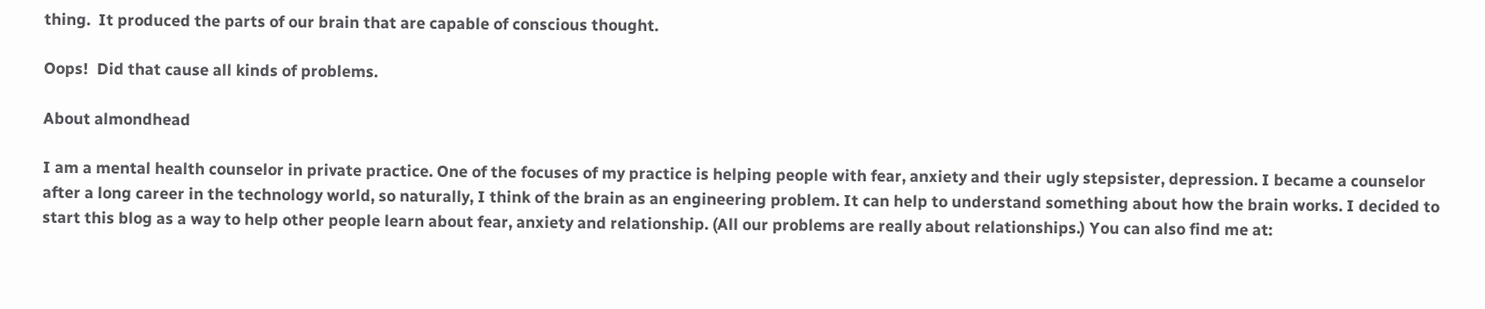thing.  It produced the parts of our brain that are capable of conscious thought.

Oops!  Did that cause all kinds of problems.

About almondhead

I am a mental health counselor in private practice. One of the focuses of my practice is helping people with fear, anxiety and their ugly stepsister, depression. I became a counselor after a long career in the technology world, so naturally, I think of the brain as an engineering problem. It can help to understand something about how the brain works. I decided to start this blog as a way to help other people learn about fear, anxiety and relationship. (All our problems are really about relationships.) You can also find me at: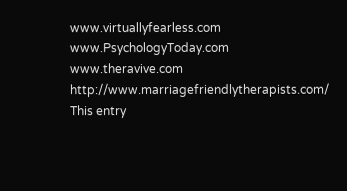www.virtuallyfearless.com www.PsychologyToday.com www.theravive.com http://www.marriagefriendlytherapists.com/
This entry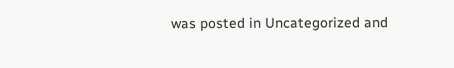was posted in Uncategorized and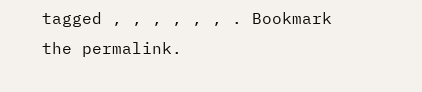tagged , , , , , , . Bookmark the permalink.